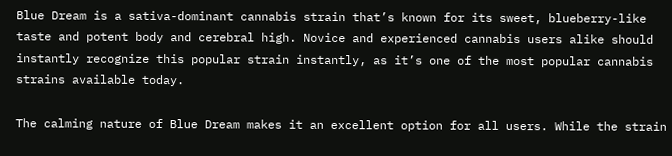Blue Dream is a sativa-dominant cannabis strain that’s known for its sweet, blueberry-like taste and potent body and cerebral high. Novice and experienced cannabis users alike should instantly recognize this popular strain instantly, as it’s one of the most popular cannabis strains available today.

The calming nature of Blue Dream makes it an excellent option for all users. While the strain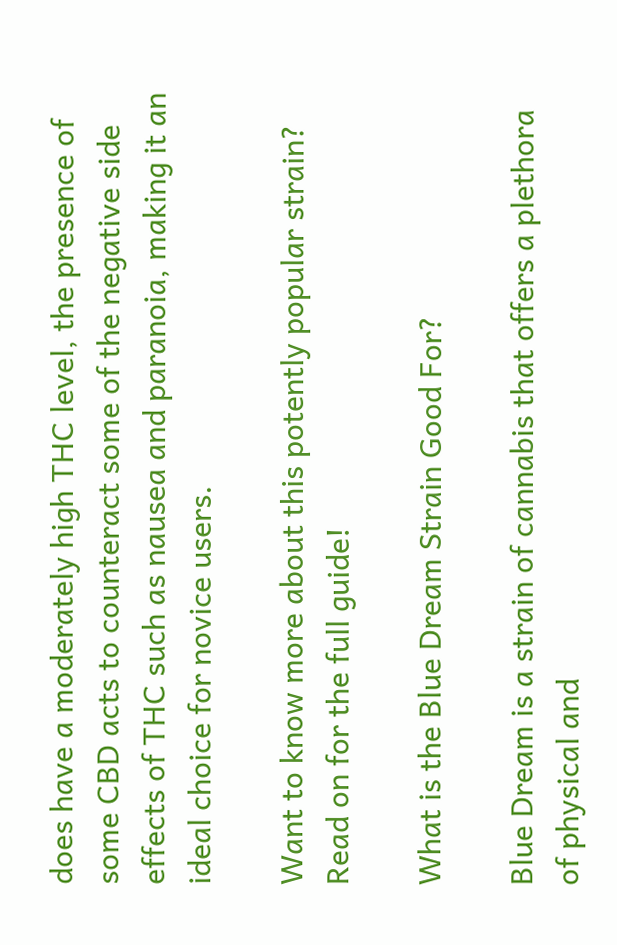does have a moderately high THC level, the presence of some CBD acts to counteract some of the negative side effects of THC such as nausea and paranoia, making it an ideal choice for novice users.

Want to know more about this potently popular strain? Read on for the full guide!

What is the Blue Dream Strain Good For?

Blue Dream is a strain of cannabis that offers a plethora of physical and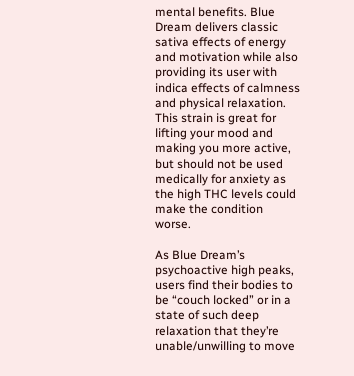mental benefits. Blue Dream delivers classic sativa effects of energy and motivation while also providing its user with indica effects of calmness and physical relaxation. This strain is great for lifting your mood and making you more active, but should not be used medically for anxiety as the high THC levels could make the condition worse.

As Blue Dream’s psychoactive high peaks, users find their bodies to be “couch locked” or in a state of such deep relaxation that they’re unable/unwilling to move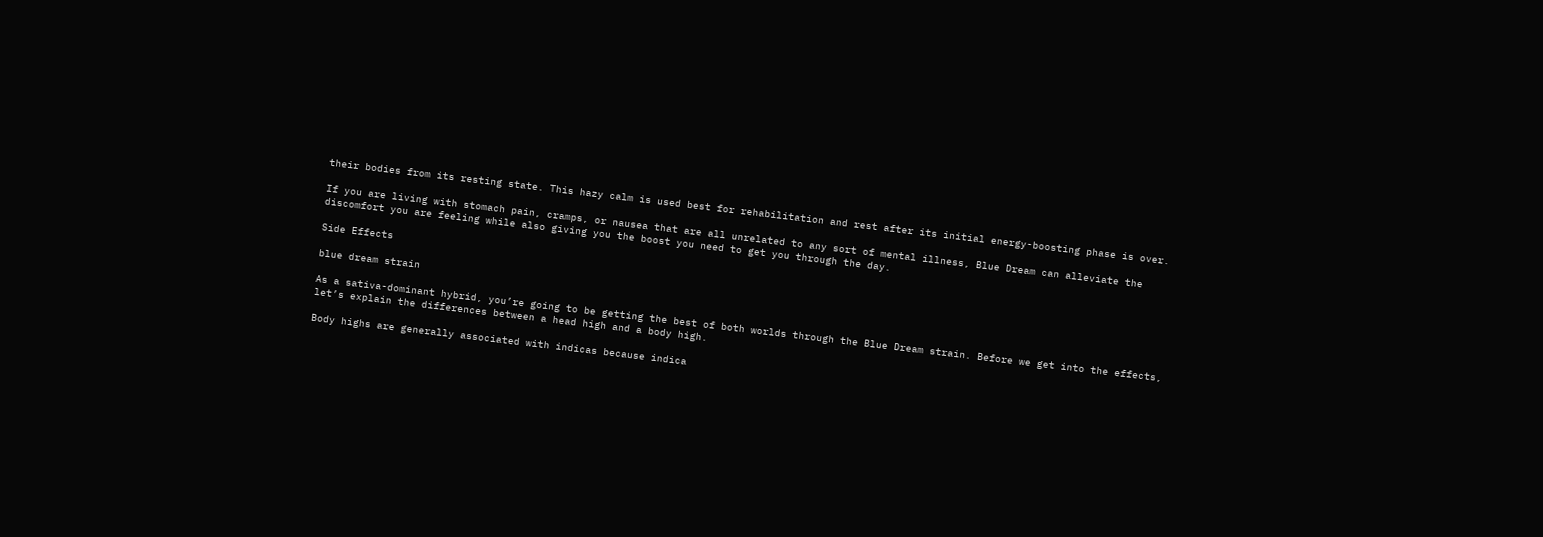their bodies from its resting state. This hazy calm is used best for rehabilitation and rest after its initial energy-boosting phase is over.

If you are living with stomach pain, cramps, or nausea that are all unrelated to any sort of mental illness, Blue Dream can alleviate the discomfort you are feeling while also giving you the boost you need to get you through the day.

Side Effects

blue dream strain

As a sativa-dominant hybrid, you’re going to be getting the best of both worlds through the Blue Dream strain. Before we get into the effects, let’s explain the differences between a head high and a body high.

Body highs are generally associated with indicas because indica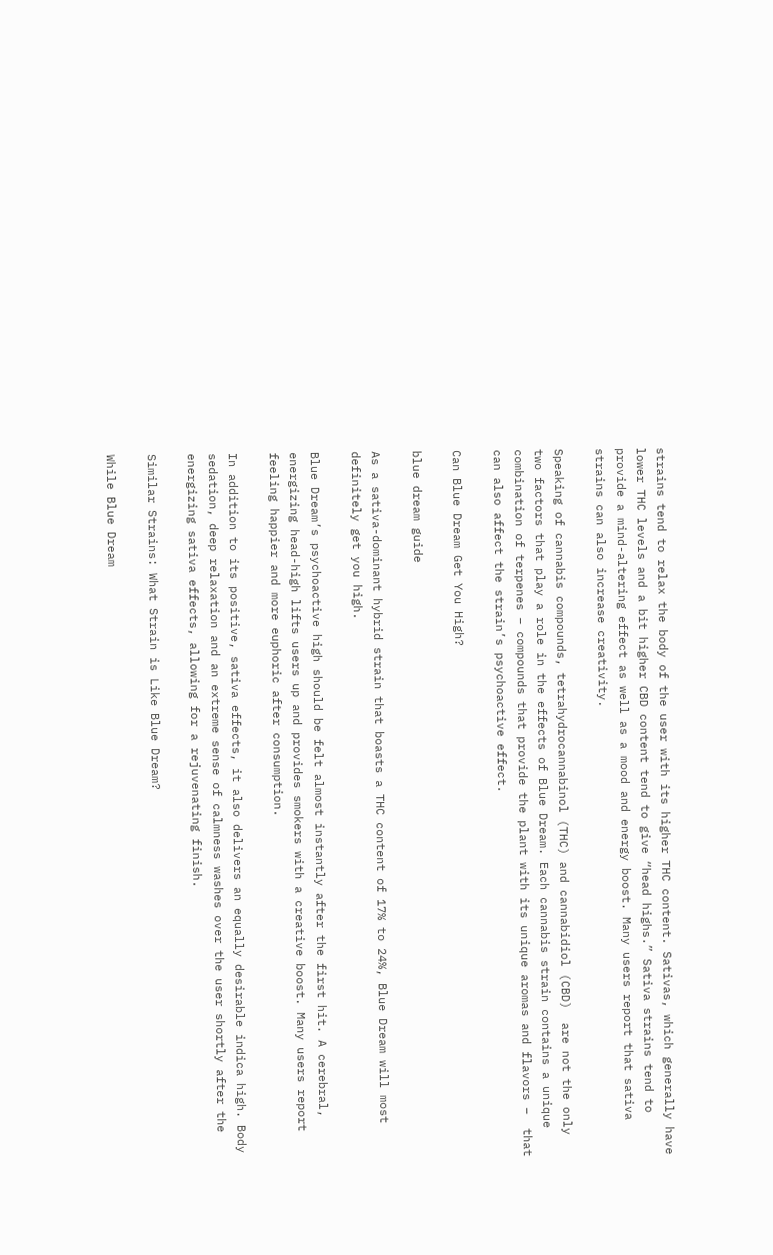strains tend to relax the body of the user with its higher THC content. Sativas, which generally have lower THC levels and a bit higher CBD content tend to give “head highs.” Sativa strains tend to provide a mind-altering effect as well as a mood and energy boost. Many users report that sativa strains can also increase creativity.

Speaking of cannabis compounds, tetrahydrocannabinol (THC) and cannabidiol (CBD)  are not the only two factors that play a role in the effects of Blue Dream. Each cannabis strain contains a unique combination of terpenes – compounds that provide the plant with its unique aromas and flavors –  that can also affect the strain’s psychoactive effect.

Can Blue Dream Get You High?

blue dream guide

As a sativa-dominant hybrid strain that boasts a THC content of 17% to 24%, Blue Dream will most definitely get you high.

Blue Dream’s psychoactive high should be felt almost instantly after the first hit. A cerebral, energizing head-high lifts users up and provides smokers with a creative boost. Many users report feeling happier and more euphoric after consumption.

In addition to its positive, sativa effects, it also delivers an equally desirable indica high. Body sedation, deep relaxation and an extreme sense of calmness washes over the user shortly after the energizing sativa effects, allowing for a rejuvenating finish.

Similar Strains: What Strain is Like Blue Dream?

While Blue Dream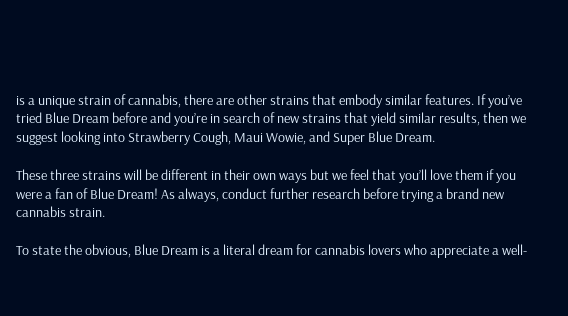is a unique strain of cannabis, there are other strains that embody similar features. If you’ve tried Blue Dream before and you’re in search of new strains that yield similar results, then we suggest looking into Strawberry Cough, Maui Wowie, and Super Blue Dream.

These three strains will be different in their own ways but we feel that you’ll love them if you were a fan of Blue Dream! As always, conduct further research before trying a brand new cannabis strain.

To state the obvious, Blue Dream is a literal dream for cannabis lovers who appreciate a well-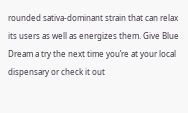rounded sativa-dominant strain that can relax its users as well as energizes them. Give Blue Dream a try the next time you’re at your local dispensary or check it out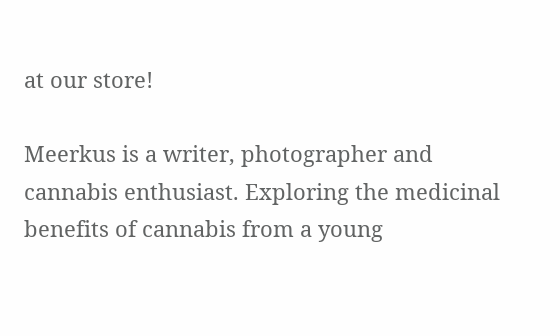at our store!

Meerkus is a writer, photographer and cannabis enthusiast. Exploring the medicinal benefits of cannabis from a young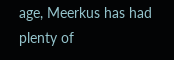age, Meerkus has had plenty of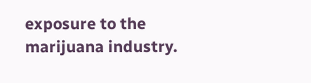exposure to the marijuana industry.